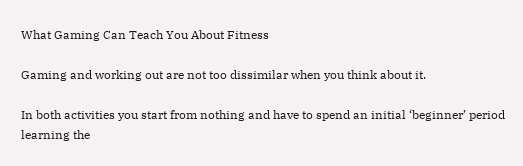What Gaming Can Teach You About Fitness

Gaming and working out are not too dissimilar when you think about it.

In both activities you start from nothing and have to spend an initial ‘beginner’ period learning the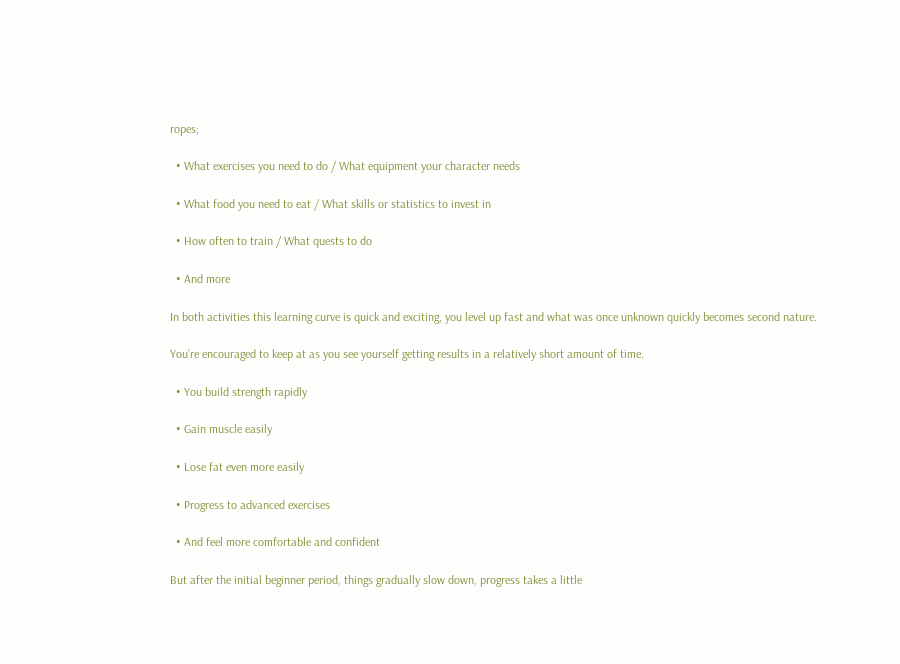ropes;

  • What exercises you need to do / What equipment your character needs

  • What food you need to eat / What skills or statistics to invest in

  • How often to train / What quests to do

  • And more

In both activities this learning curve is quick and exciting, you level up fast and what was once unknown quickly becomes second nature.

You’re encouraged to keep at as you see yourself getting results in a relatively short amount of time.

  • You build strength rapidly

  • Gain muscle easily

  • Lose fat even more easily

  • Progress to advanced exercises

  • And feel more comfortable and confident

But after the initial beginner period, things gradually slow down, progress takes a little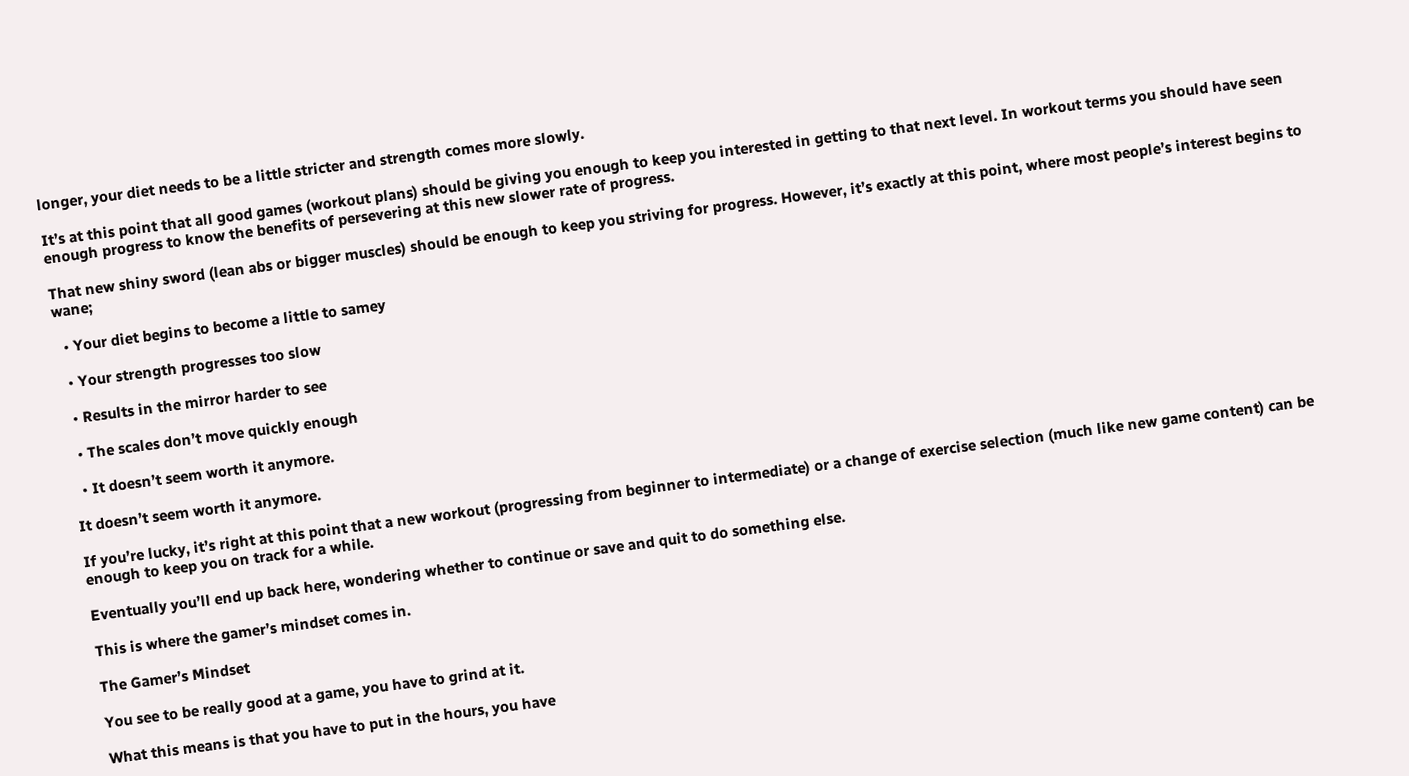longer, your diet needs to be a little stricter and strength comes more slowly.

It’s at this point that all good games (workout plans) should be giving you enough to keep you interested in getting to that next level. In workout terms you should have seen enough progress to know the benefits of persevering at this new slower rate of progress.

That new shiny sword (lean abs or bigger muscles) should be enough to keep you striving for progress. However, it’s exactly at this point, where most people’s interest begins to wane;

  • Your diet begins to become a little to samey

  • Your strength progresses too slow

  • Results in the mirror harder to see

  • The scales don’t move quickly enough

  • It doesn’t seem worth it anymore.

It doesn’t seem worth it anymore.

If you’re lucky, it’s right at this point that a new workout (progressing from beginner to intermediate) or a change of exercise selection (much like new game content) can be enough to keep you on track for a while.

Eventually you’ll end up back here, wondering whether to continue or save and quit to do something else.

This is where the gamer’s mindset comes in.

The Gamer’s Mindset

You see to be really good at a game, you have to grind at it.

What this means is that you have to put in the hours, you have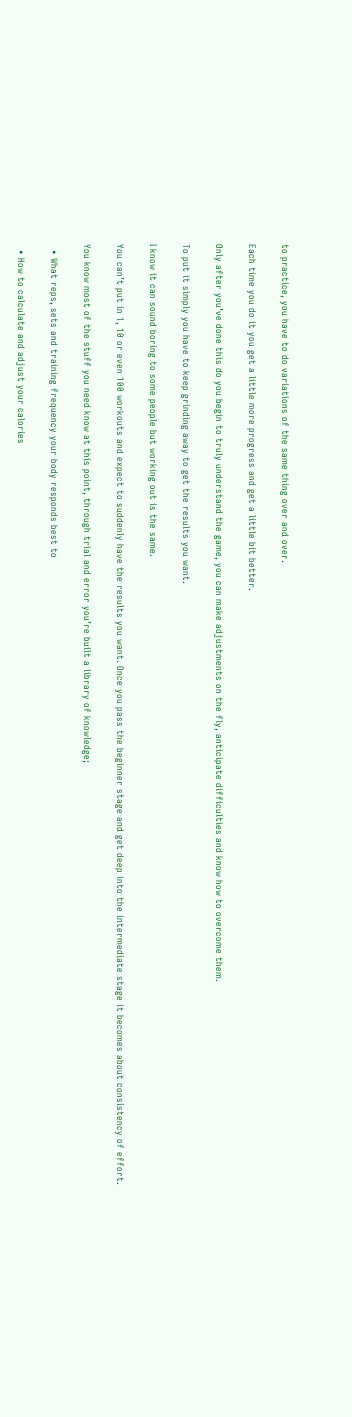to practice, you have to do variations of the same thing over and over.

Each time you do it you get a little more progress and get a little bit better.

Only after you’ve done this do you begin to truly understand the game, you can make adjustments on the fly, anticipate difficulties and know how to overcome them.

To put it simply you have to keep grinding away to get the results you want.

I know it can sound boring to some people but working out is the same.

You can’t put in 1, 10 or even 100 workouts and expect to suddenly have the results you want. Once you pass the beginner stage and get deep into the intermediate stage it becomes about consistency of effort.

You know most of the stuff you need know at this point, through trial and error you’re built a library of knowledge;

  • What reps, sets and training frequency your body responds best to

  • How to calculate and adjust your calories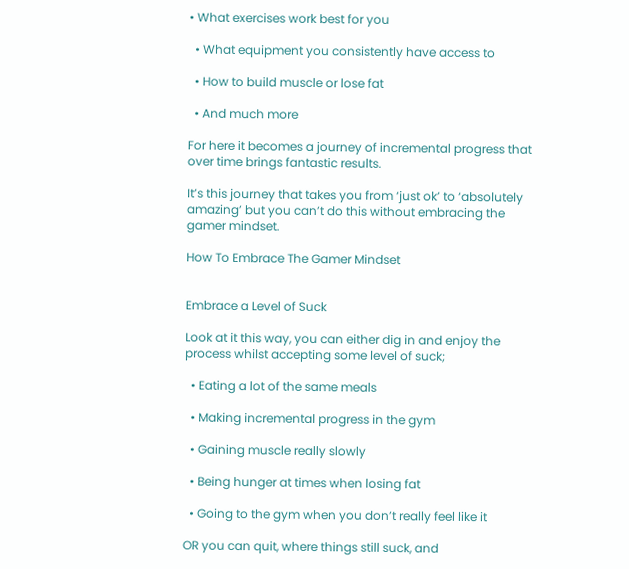• What exercises work best for you

  • What equipment you consistently have access to

  • How to build muscle or lose fat

  • And much more

For here it becomes a journey of incremental progress that over time brings fantastic results.

It’s this journey that takes you from ‘just ok’ to ‘absolutely amazing’ but you can’t do this without embracing the gamer mindset.

How To Embrace The Gamer Mindset


Embrace a Level of Suck

Look at it this way, you can either dig in and enjoy the process whilst accepting some level of suck;

  • Eating a lot of the same meals

  • Making incremental progress in the gym

  • Gaining muscle really slowly

  • Being hunger at times when losing fat

  • Going to the gym when you don’t really feel like it

OR you can quit, where things still suck, and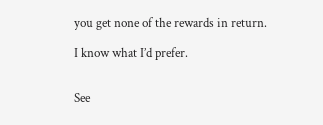you get none of the rewards in return.

I know what I’d prefer.


See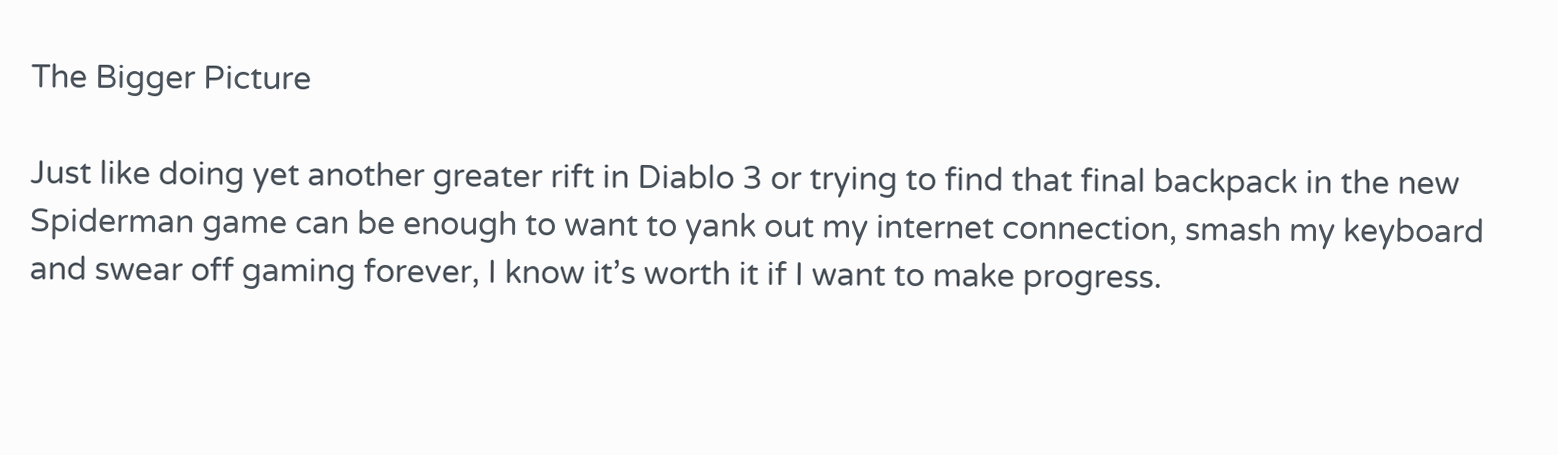The Bigger Picture

Just like doing yet another greater rift in Diablo 3 or trying to find that final backpack in the new Spiderman game can be enough to want to yank out my internet connection, smash my keyboard and swear off gaming forever, I know it’s worth it if I want to make progress.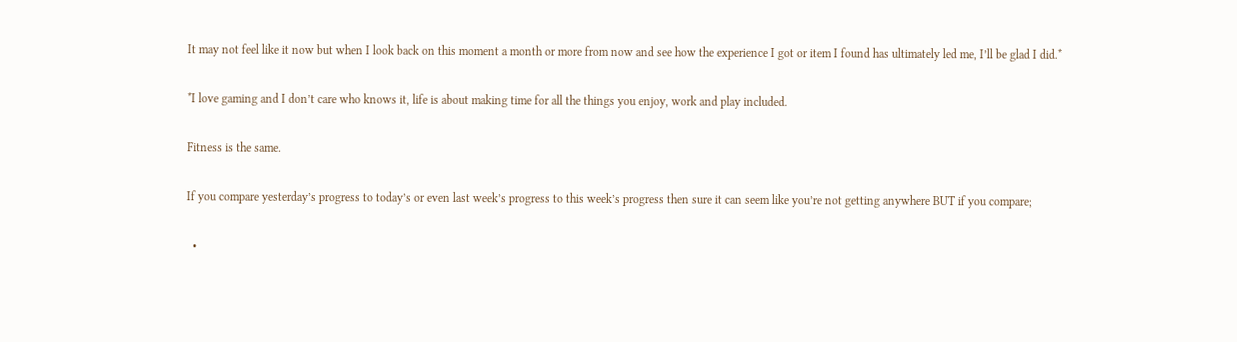It may not feel like it now but when I look back on this moment a month or more from now and see how the experience I got or item I found has ultimately led me, I’ll be glad I did.*

*I love gaming and I don’t care who knows it, life is about making time for all the things you enjoy, work and play included.

Fitness is the same.

If you compare yesterday’s progress to today’s or even last week’s progress to this week’s progress then sure it can seem like you’re not getting anywhere BUT if you compare;

  •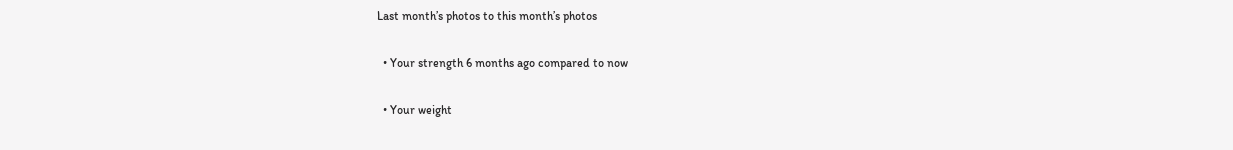Last month’s photos to this month’s photos

  • Your strength 6 months ago compared to now

  • Your weight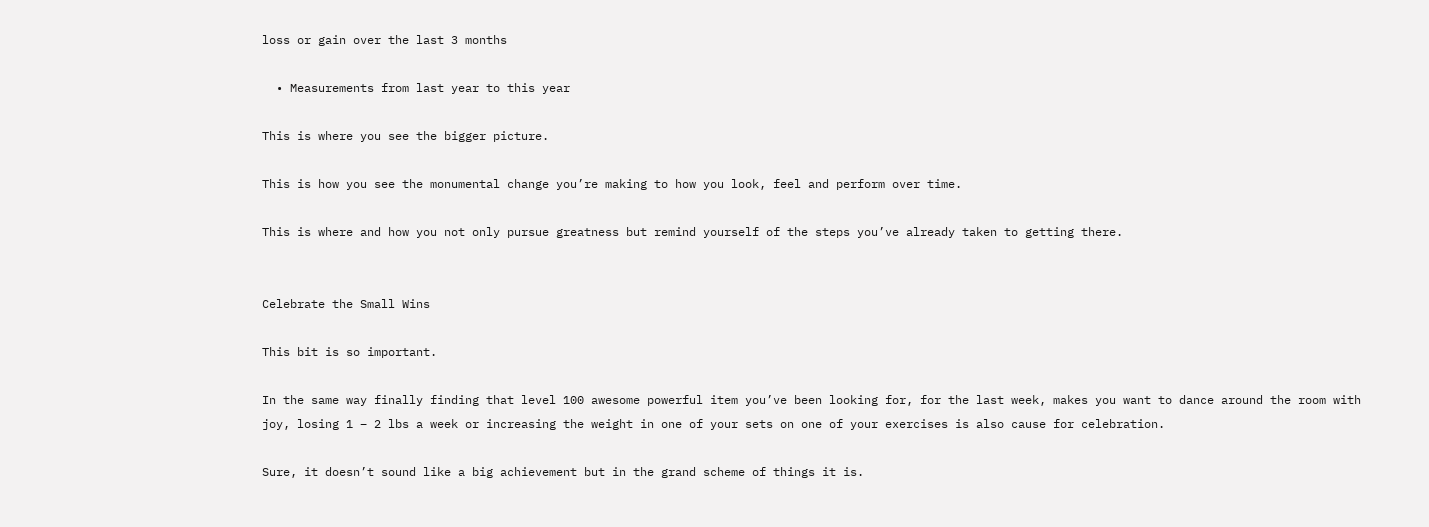loss or gain over the last 3 months

  • Measurements from last year to this year

This is where you see the bigger picture.

This is how you see the monumental change you’re making to how you look, feel and perform over time.

This is where and how you not only pursue greatness but remind yourself of the steps you’ve already taken to getting there.


Celebrate the Small Wins

This bit is so important.

In the same way finally finding that level 100 awesome powerful item you’ve been looking for, for the last week, makes you want to dance around the room with joy, losing 1 – 2 lbs a week or increasing the weight in one of your sets on one of your exercises is also cause for celebration.

Sure, it doesn’t sound like a big achievement but in the grand scheme of things it is.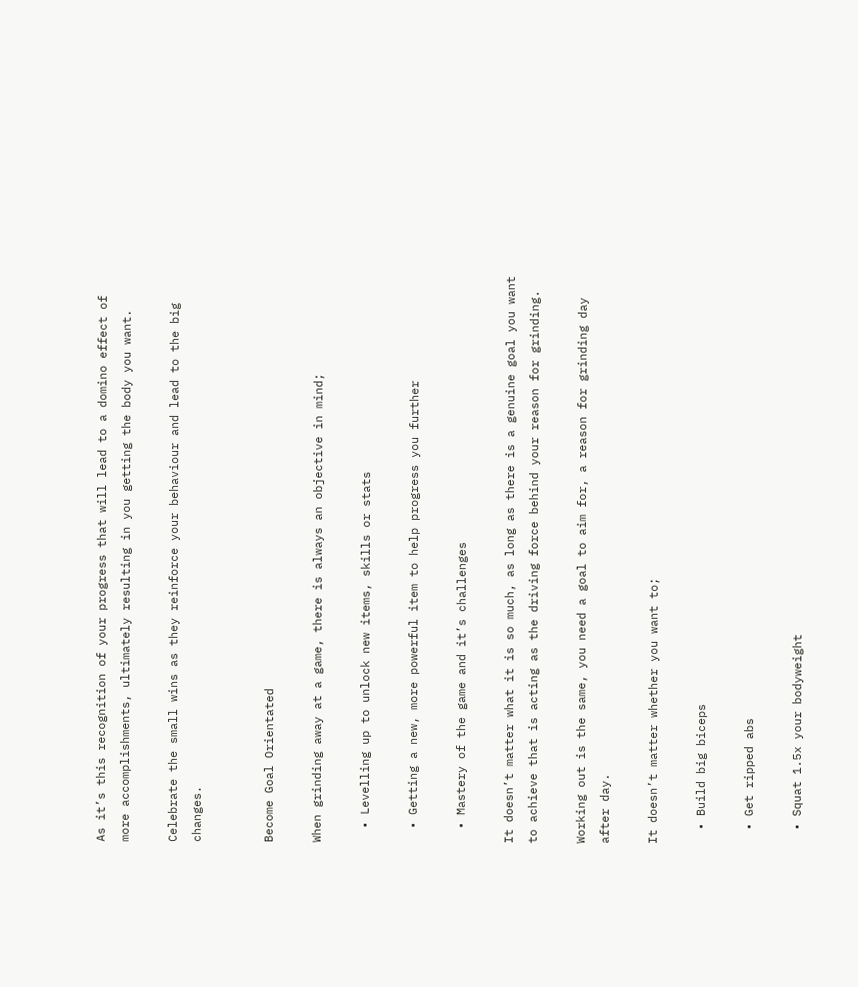As it’s this recognition of your progress that will lead to a domino effect of more accomplishments, ultimately resulting in you getting the body you want.

Celebrate the small wins as they reinforce your behaviour and lead to the big changes.


Become Goal Orientated

When grinding away at a game, there is always an objective in mind;

  • Levelling up to unlock new items, skills or stats

  • Getting a new, more powerful item to help progress you further

  • Mastery of the game and it’s challenges

It doesn’t matter what it is so much, as long as there is a genuine goal you want to achieve that is acting as the driving force behind your reason for grinding.

Working out is the same, you need a goal to aim for, a reason for grinding day after day.

It doesn’t matter whether you want to;

  • Build big biceps

  • Get ripped abs

  • Squat 1.5x your bodyweight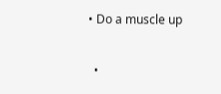• Do a muscle up

  •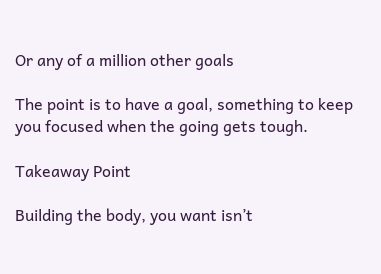Or any of a million other goals

The point is to have a goal, something to keep you focused when the going gets tough.

Takeaway Point

Building the body, you want isn’t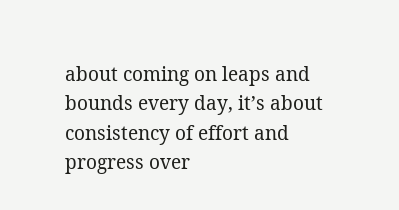about coming on leaps and bounds every day, it’s about consistency of effort and progress over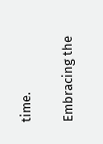time.

Embracing the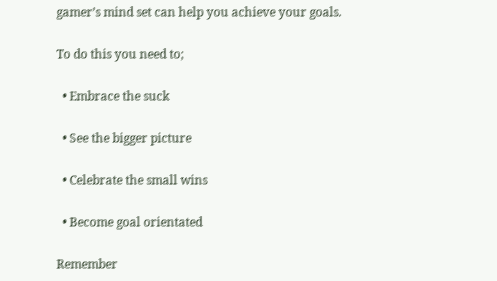gamer’s mind set can help you achieve your goals.

To do this you need to;

  • Embrace the suck

  • See the bigger picture

  • Celebrate the small wins

  • Become goal orientated

Remember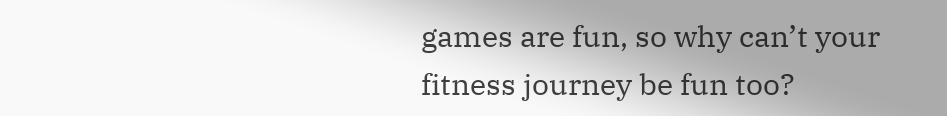games are fun, so why can’t your fitness journey be fun too?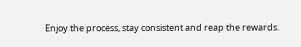Enjoy the process, stay consistent and reap the rewards.